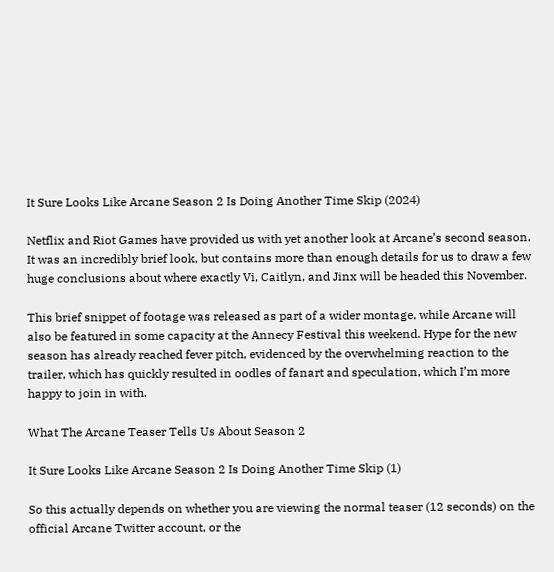It Sure Looks Like Arcane Season 2 Is Doing Another Time Skip (2024)

Netflix and Riot Games have provided us with yet another look at Arcane’s second season. It was an incredibly brief look, but contains more than enough details for us to draw a few huge conclusions about where exactly Vi, Caitlyn, and Jinx will be headed this November.

This brief snippet of footage was released as part of a wider montage, while Arcane will also be featured in some capacity at the Annecy Festival this weekend. Hype for the new season has already reached fever pitch, evidenced by the overwhelming reaction to the trailer, which has quickly resulted in oodles of fanart and speculation, which I’m more happy to join in with.

What The Arcane Teaser Tells Us About Season 2

It Sure Looks Like Arcane Season 2 Is Doing Another Time Skip (1)

So this actually depends on whether you are viewing the normal teaser (12 seconds) on the official Arcane Twitter account, or the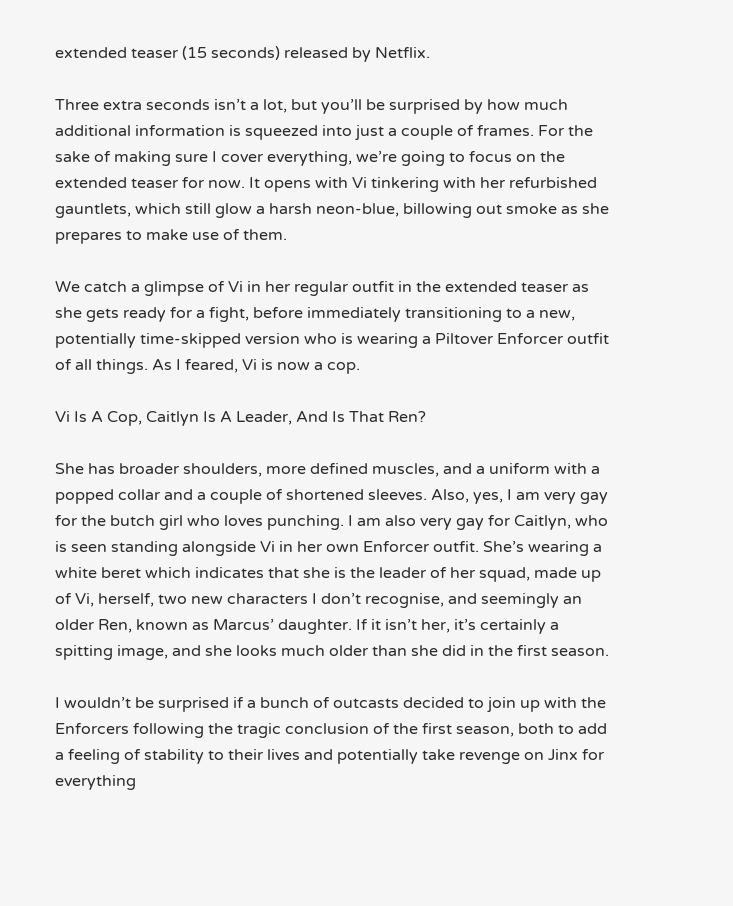extended teaser (15 seconds) released by Netflix.

Three extra seconds isn’t a lot, but you’ll be surprised by how much additional information is squeezed into just a couple of frames. For the sake of making sure I cover everything, we’re going to focus on the extended teaser for now. It opens with Vi tinkering with her refurbished gauntlets, which still glow a harsh neon-blue, billowing out smoke as she prepares to make use of them.

We catch a glimpse of Vi in her regular outfit in the extended teaser as she gets ready for a fight, before immediately transitioning to a new, potentially time-skipped version who is wearing a Piltover Enforcer outfit of all things. As I feared, Vi is now a cop.

Vi Is A Cop, Caitlyn Is A Leader, And Is That Ren?

She has broader shoulders, more defined muscles, and a uniform with a popped collar and a couple of shortened sleeves. Also, yes, I am very gay for the butch girl who loves punching. I am also very gay for Caitlyn, who is seen standing alongside Vi in her own Enforcer outfit. She’s wearing a white beret which indicates that she is the leader of her squad, made up of Vi, herself, two new characters I don’t recognise, and seemingly an older Ren, known as Marcus’ daughter. If it isn’t her, it’s certainly a spitting image, and she looks much older than she did in the first season.

I wouldn’t be surprised if a bunch of outcasts decided to join up with the Enforcers following the tragic conclusion of the first season, both to add a feeling of stability to their lives and potentially take revenge on Jinx for everything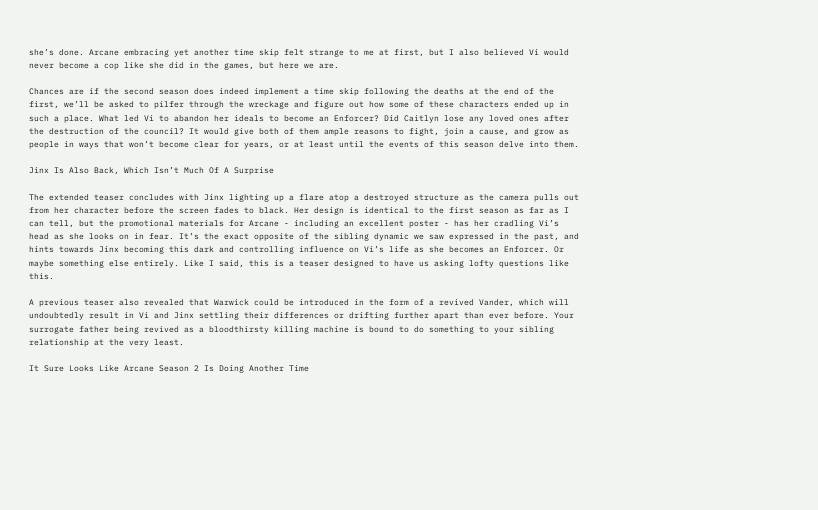she’s done. Arcane embracing yet another time skip felt strange to me at first, but I also believed Vi would never become a cop like she did in the games, but here we are.

Chances are if the second season does indeed implement a time skip following the deaths at the end of the first, we’ll be asked to pilfer through the wreckage and figure out how some of these characters ended up in such a place. What led Vi to abandon her ideals to become an Enforcer? Did Caitlyn lose any loved ones after the destruction of the council? It would give both of them ample reasons to fight, join a cause, and grow as people in ways that won’t become clear for years, or at least until the events of this season delve into them.

Jinx Is Also Back, Which Isn’t Much Of A Surprise

The extended teaser concludes with Jinx lighting up a flare atop a destroyed structure as the camera pulls out from her character before the screen fades to black. Her design is identical to the first season as far as I can tell, but the promotional materials for Arcane - including an excellent poster - has her cradling Vi’s head as she looks on in fear. It’s the exact opposite of the sibling dynamic we saw expressed in the past, and hints towards Jinx becoming this dark and controlling influence on Vi’s life as she becomes an Enforcer. Or maybe something else entirely. Like I said, this is a teaser designed to have us asking lofty questions like this.

A previous teaser also revealed that Warwick could be introduced in the form of a revived Vander, which will undoubtedly result in Vi and Jinx settling their differences or drifting further apart than ever before. Your surrogate father being revived as a bloodthirsty killing machine is bound to do something to your sibling relationship at the very least.

It Sure Looks Like Arcane Season 2 Is Doing Another Time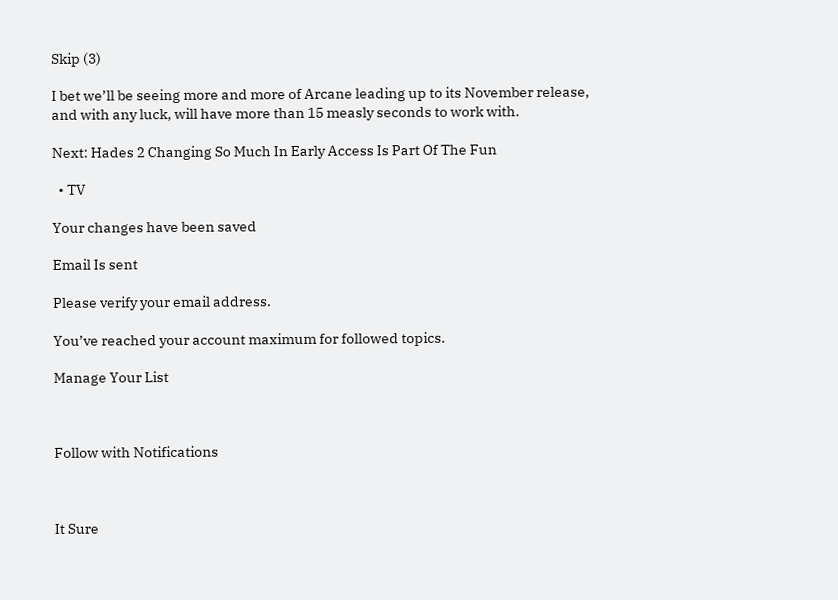Skip (3)

I bet we’ll be seeing more and more of Arcane leading up to its November release, and with any luck, will have more than 15 measly seconds to work with.

Next: Hades 2 Changing So Much In Early Access Is Part Of The Fun

  • TV

Your changes have been saved

Email Is sent

Please verify your email address.

You’ve reached your account maximum for followed topics.

Manage Your List



Follow with Notifications



It Sure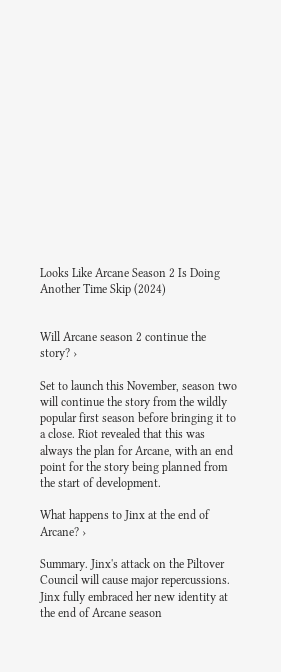Looks Like Arcane Season 2 Is Doing Another Time Skip (2024)


Will Arcane season 2 continue the story? ›

Set to launch this November, season two will continue the story from the wildly popular first season before bringing it to a close. Riot revealed that this was always the plan for Arcane, with an end point for the story being planned from the start of development.

What happens to Jinx at the end of Arcane? ›

Summary. Jinx's attack on the Piltover Council will cause major repercussions. Jinx fully embraced her new identity at the end of Arcane season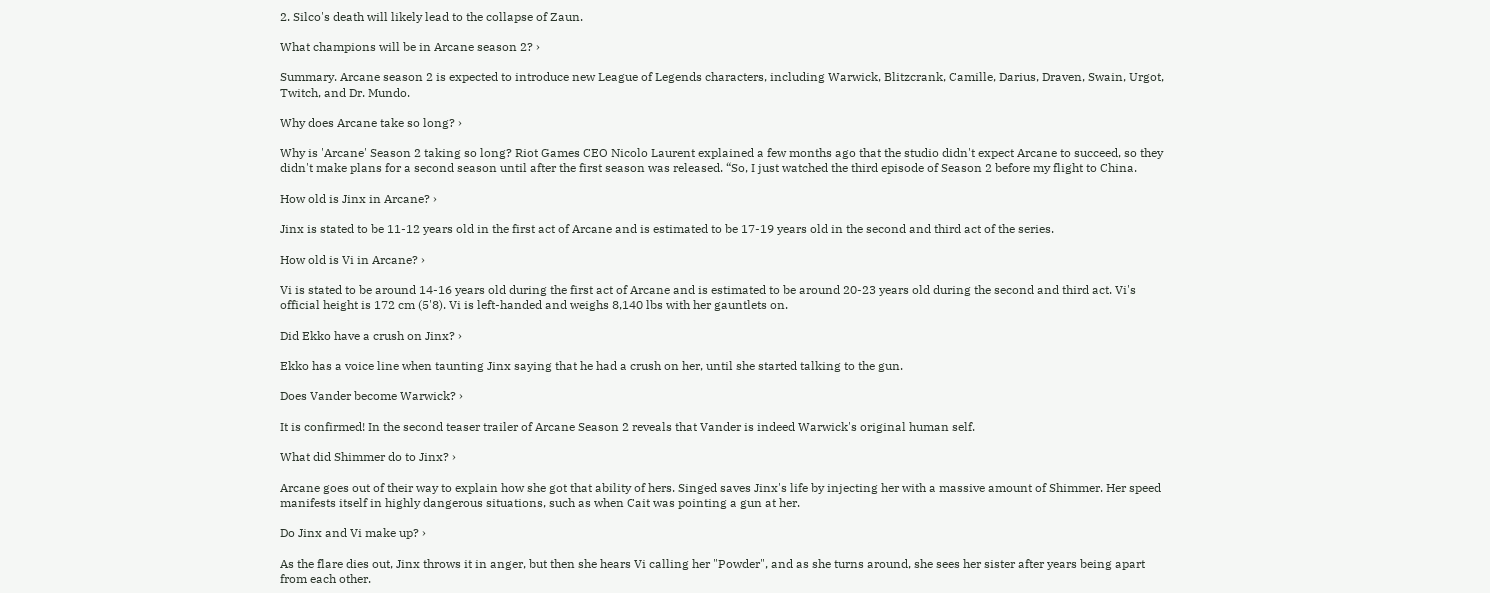2. Silco's death will likely lead to the collapse of Zaun.

What champions will be in Arcane season 2? ›

Summary. Arcane season 2 is expected to introduce new League of Legends characters, including Warwick, Blitzcrank, Camille, Darius, Draven, Swain, Urgot, Twitch, and Dr. Mundo.

Why does Arcane take so long? ›

Why is 'Arcane' Season 2 taking so long? Riot Games CEO Nicolo Laurent explained a few months ago that the studio didn't expect Arcane to succeed, so they didn't make plans for a second season until after the first season was released. “So, I just watched the third episode of Season 2 before my flight to China.

How old is Jinx in Arcane? ›

Jinx is stated to be 11-12 years old in the first act of Arcane and is estimated to be 17-19 years old in the second and third act of the series.

How old is Vi in Arcane? ›

Vi is stated to be around 14-16 years old during the first act of Arcane and is estimated to be around 20-23 years old during the second and third act. Vi's official height is 172 cm (5'8). Vi is left-handed and weighs 8,140 lbs with her gauntlets on.

Did Ekko have a crush on Jinx? ›

Ekko has a voice line when taunting Jinx saying that he had a crush on her, until she started talking to the gun.

Does Vander become Warwick? ›

It is confirmed! In the second teaser trailer of Arcane Season 2 reveals that Vander is indeed Warwick's original human self.

What did Shimmer do to Jinx? ›

Arcane goes out of their way to explain how she got that ability of hers. Singed saves Jinx's life by injecting her with a massive amount of Shimmer. Her speed manifests itself in highly dangerous situations, such as when Cait was pointing a gun at her.

Do Jinx and Vi make up? ›

As the flare dies out, Jinx throws it in anger, but then she hears Vi calling her "Powder", and as she turns around, she sees her sister after years being apart from each other.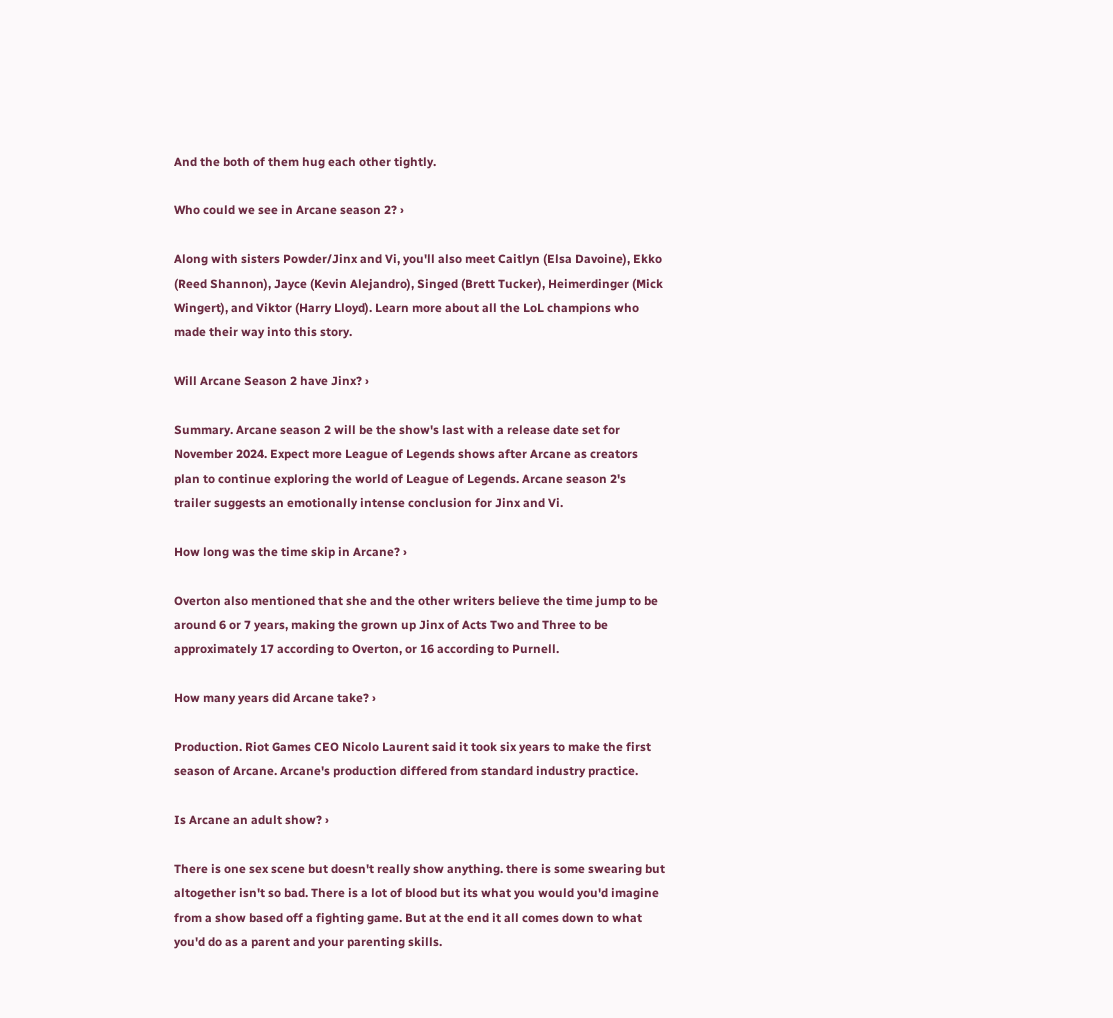And the both of them hug each other tightly.

Who could we see in Arcane season 2? ›

Along with sisters Powder/Jinx and Vi, you'll also meet Caitlyn (Elsa Davoine), Ekko (Reed Shannon), Jayce (Kevin Alejandro), Singed (Brett Tucker), Heimerdinger (Mick Wingert), and Viktor (Harry Lloyd). Learn more about all the LoL champions who made their way into this story.

Will Arcane Season 2 have Jinx? ›

Summary. Arcane season 2 will be the show's last with a release date set for November 2024. Expect more League of Legends shows after Arcane as creators plan to continue exploring the world of League of Legends. Arcane season 2's trailer suggests an emotionally intense conclusion for Jinx and Vi.

How long was the time skip in Arcane? ›

Overton also mentioned that she and the other writers believe the time jump to be around 6 or 7 years, making the grown up Jinx of Acts Two and Three to be approximately 17 according to Overton, or 16 according to Purnell.

How many years did Arcane take? ›

Production. Riot Games CEO Nicolo Laurent said it took six years to make the first season of Arcane. Arcane's production differed from standard industry practice.

Is Arcane an adult show? ›

There is one sex scene but doesn't really show anything. there is some swearing but altogether isn't so bad. There is a lot of blood but its what you would you'd imagine from a show based off a fighting game. But at the end it all comes down to what you'd do as a parent and your parenting skills.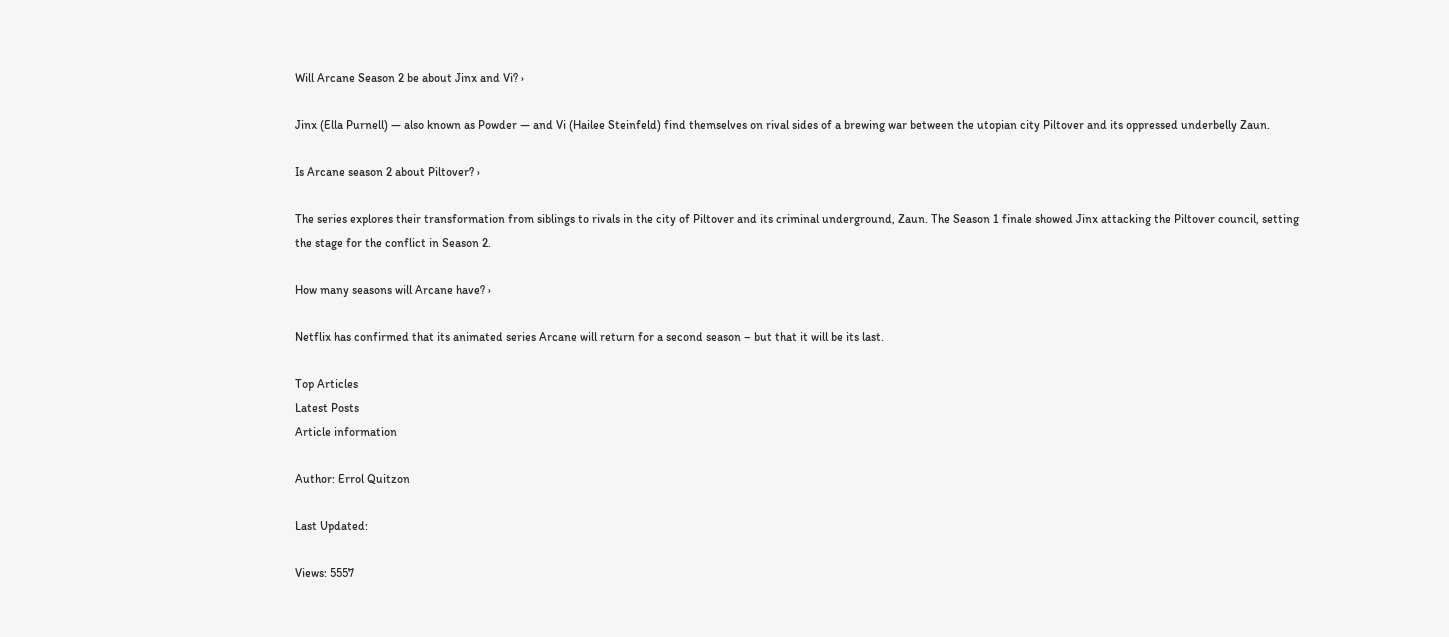Will Arcane Season 2 be about Jinx and Vi? ›

Jinx (Ella Purnell) — also known as Powder — and Vi (Hailee Steinfeld) find themselves on rival sides of a brewing war between the utopian city Piltover and its oppressed underbelly Zaun.

Is Arcane season 2 about Piltover? ›

The series explores their transformation from siblings to rivals in the city of Piltover and its criminal underground, Zaun. The Season 1 finale showed Jinx attacking the Piltover council, setting the stage for the conflict in Season 2.

How many seasons will Arcane have? ›

Netflix has confirmed that its animated series Arcane will return for a second season – but that it will be its last.

Top Articles
Latest Posts
Article information

Author: Errol Quitzon

Last Updated:

Views: 5557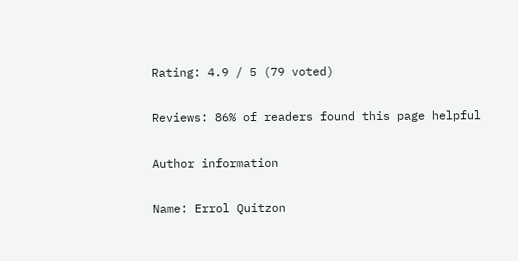Rating: 4.9 / 5 (79 voted)

Reviews: 86% of readers found this page helpful

Author information

Name: Errol Quitzon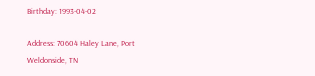Birthday: 1993-04-02

Address: 70604 Haley Lane, Port Weldonside, TN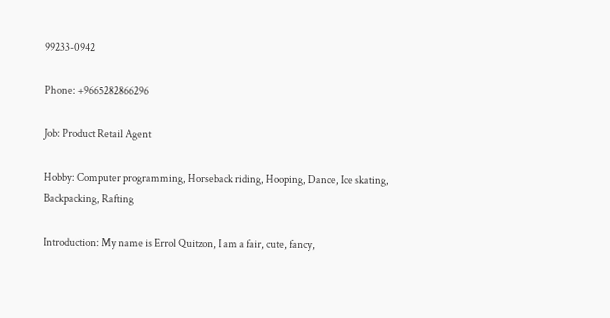99233-0942

Phone: +9665282866296

Job: Product Retail Agent

Hobby: Computer programming, Horseback riding, Hooping, Dance, Ice skating, Backpacking, Rafting

Introduction: My name is Errol Quitzon, I am a fair, cute, fancy,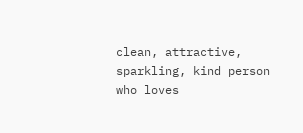clean, attractive, sparkling, kind person who loves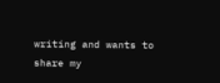writing and wants to share my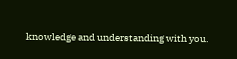knowledge and understanding with you.